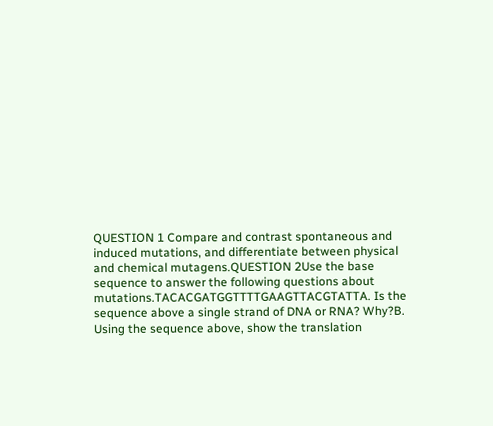QUESTION 1 Compare and contrast spontaneous and induced mutations, and differentiate between physical and chemical mutagens.QUESTION 2Use the base sequence to answer the following questions about mutations.TACACGATGGTTTTGAAGTTACGTATTA. Is the sequence above a single strand of DNA or RNA? Why?B. Using the sequence above, show the translation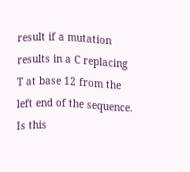result if a mutation results in a C replacing T at base 12 from the left end of the sequence. Is this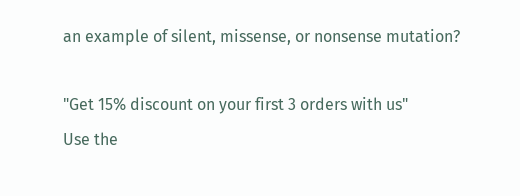an example of silent, missense, or nonsense mutation?

"Get 15% discount on your first 3 orders with us"
Use the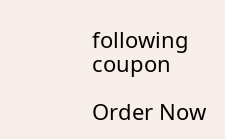following coupon

Order Now